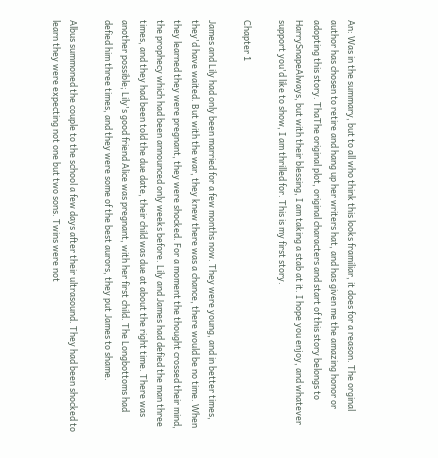An: Was in the summary, but to all who think this looks framiliar, it does for a reason. The orginal author has chosen to retire and hang up her writers hat, and has given me the amazing honor or adopting this story. ThaThe original plot, original characters and start of this story belongs to HarrySnapeAlways, but with their blessing, I am taking a stab at it. I hope you enjoy, and whatever support you'd like to show, I am thrilled for. This is my first story.

Chapter 1

James and Lily had only been married for a few months now. They were young, and in better times, they'd have waited. But with the war, they knew there was a chance, there would be no time. When they learned they were pregnant, they were shocked. For a moment the thought crossed their mind, the prophecy which had been announced only weeks before. Lily and James had defied the man three times, and they had been told the due date, their child was due at about the right time. There was another possible; Lily's good friend Alice was pregnant, with her first child. The Longbottoms had defied him three times, and they were some of the best aurors, they put James to shame.

Albus summoned the couple to the school a few days after their ultrasound. They had been shocked to learn they were expecting not one but two sons. Twins were not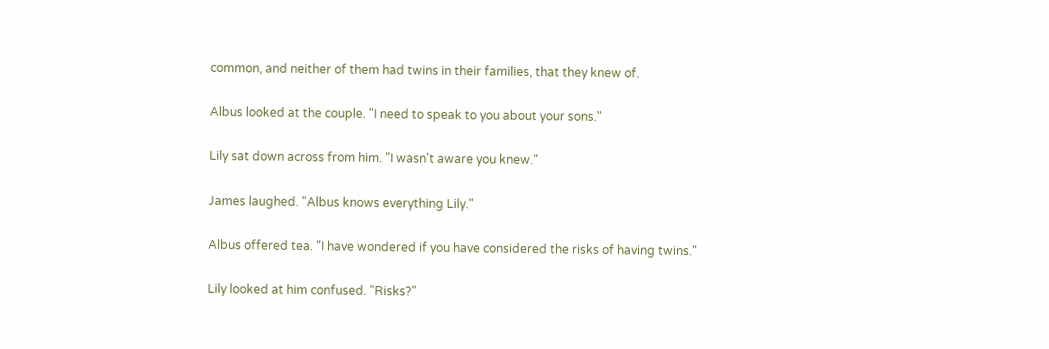common, and neither of them had twins in their families, that they knew of.

Albus looked at the couple. "I need to speak to you about your sons."

Lily sat down across from him. "I wasn't aware you knew."

James laughed. "Albus knows everything Lily."

Albus offered tea. "I have wondered if you have considered the risks of having twins."

Lily looked at him confused. "Risks?"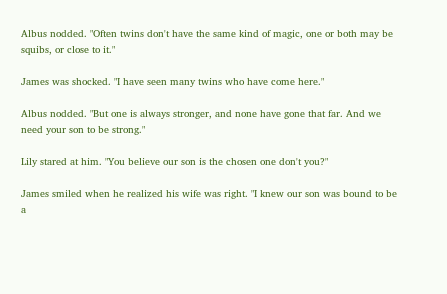Albus nodded. "Often twins don't have the same kind of magic, one or both may be squibs, or close to it."

James was shocked. "I have seen many twins who have come here."

Albus nodded. "But one is always stronger, and none have gone that far. And we need your son to be strong."

Lily stared at him. "You believe our son is the chosen one don't you?"

James smiled when he realized his wife was right. "I knew our son was bound to be a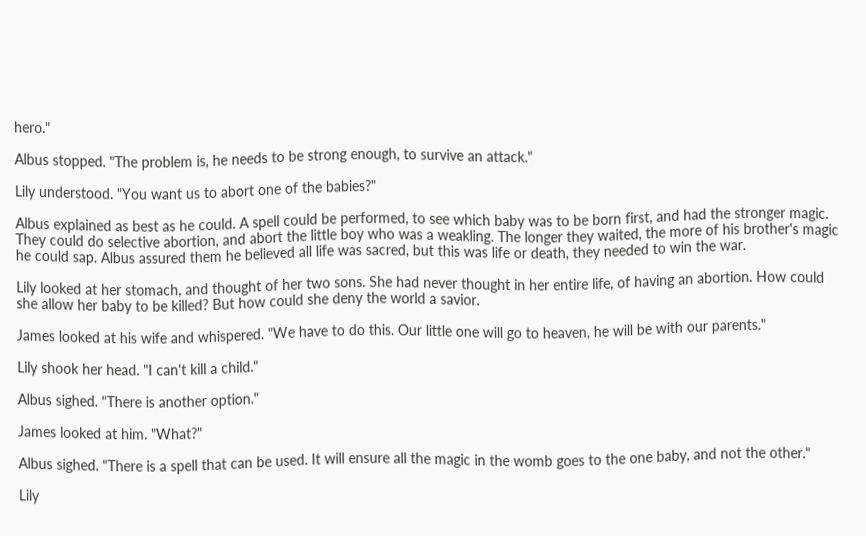hero."

Albus stopped. "The problem is, he needs to be strong enough, to survive an attack."

Lily understood. "You want us to abort one of the babies?"

Albus explained as best as he could. A spell could be performed, to see which baby was to be born first, and had the stronger magic. They could do selective abortion, and abort the little boy who was a weakling. The longer they waited, the more of his brother's magic he could sap. Albus assured them he believed all life was sacred, but this was life or death, they needed to win the war.

Lily looked at her stomach, and thought of her two sons. She had never thought in her entire life, of having an abortion. How could she allow her baby to be killed? But how could she deny the world a savior.

James looked at his wife and whispered. "We have to do this. Our little one will go to heaven, he will be with our parents."

Lily shook her head. "I can't kill a child."

Albus sighed. "There is another option."

James looked at him. "What?"

Albus sighed. "There is a spell that can be used. It will ensure all the magic in the womb goes to the one baby, and not the other."

Lily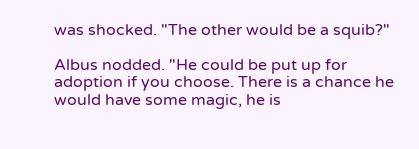was shocked. "The other would be a squib?"

Albus nodded. "He could be put up for adoption if you choose. There is a chance he would have some magic, he is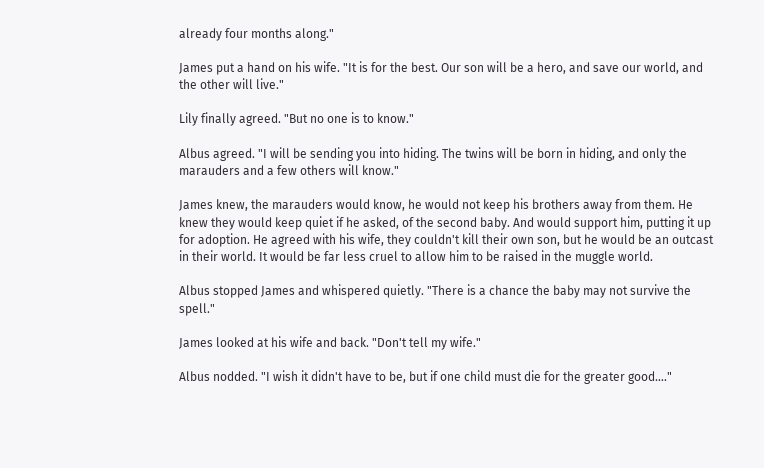already four months along."

James put a hand on his wife. "It is for the best. Our son will be a hero, and save our world, and the other will live."

Lily finally agreed. "But no one is to know."

Albus agreed. "I will be sending you into hiding. The twins will be born in hiding, and only the marauders and a few others will know."

James knew, the marauders would know, he would not keep his brothers away from them. He knew they would keep quiet if he asked, of the second baby. And would support him, putting it up for adoption. He agreed with his wife, they couldn't kill their own son, but he would be an outcast in their world. It would be far less cruel to allow him to be raised in the muggle world.

Albus stopped James and whispered quietly. "There is a chance the baby may not survive the spell."

James looked at his wife and back. "Don't tell my wife."

Albus nodded. "I wish it didn't have to be, but if one child must die for the greater good…."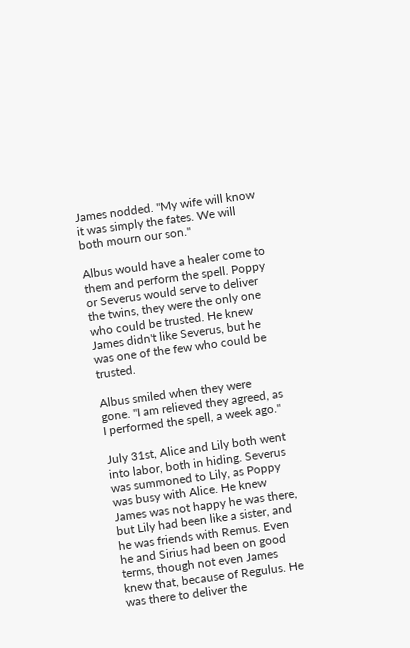James nodded. "My wife will know it was simply the fates. We will both mourn our son."

Albus would have a healer come to them and perform the spell. Poppy or Severus would serve to deliver the twins, they were the only one who could be trusted. He knew James didn't like Severus, but he was one of the few who could be trusted.

Albus smiled when they were gone. "I am relieved they agreed, as I performed the spell, a week ago."

July 31st, Alice and Lily both went into labor, both in hiding. Severus was summoned to Lily, as Poppy was busy with Alice. He knew James was not happy he was there, but Lily had been like a sister, and he was friends with Remus. Even he and Sirius had been on good terms, though not even James knew that, because of Regulus. He was there to deliver the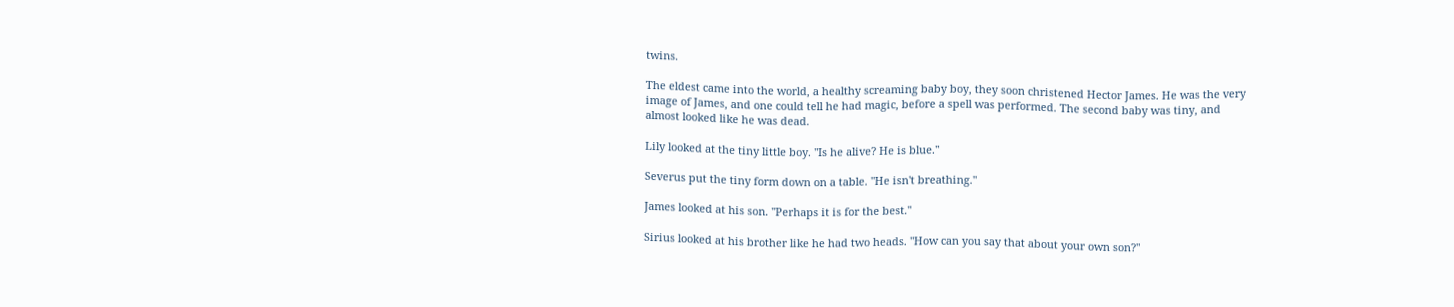twins.

The eldest came into the world, a healthy screaming baby boy, they soon christened Hector James. He was the very image of James, and one could tell he had magic, before a spell was performed. The second baby was tiny, and almost looked like he was dead.

Lily looked at the tiny little boy. "Is he alive? He is blue."

Severus put the tiny form down on a table. "He isn't breathing."

James looked at his son. "Perhaps it is for the best."

Sirius looked at his brother like he had two heads. "How can you say that about your own son?"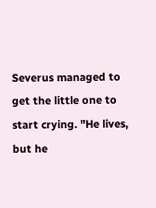Severus managed to get the little one to start crying. "He lives, but he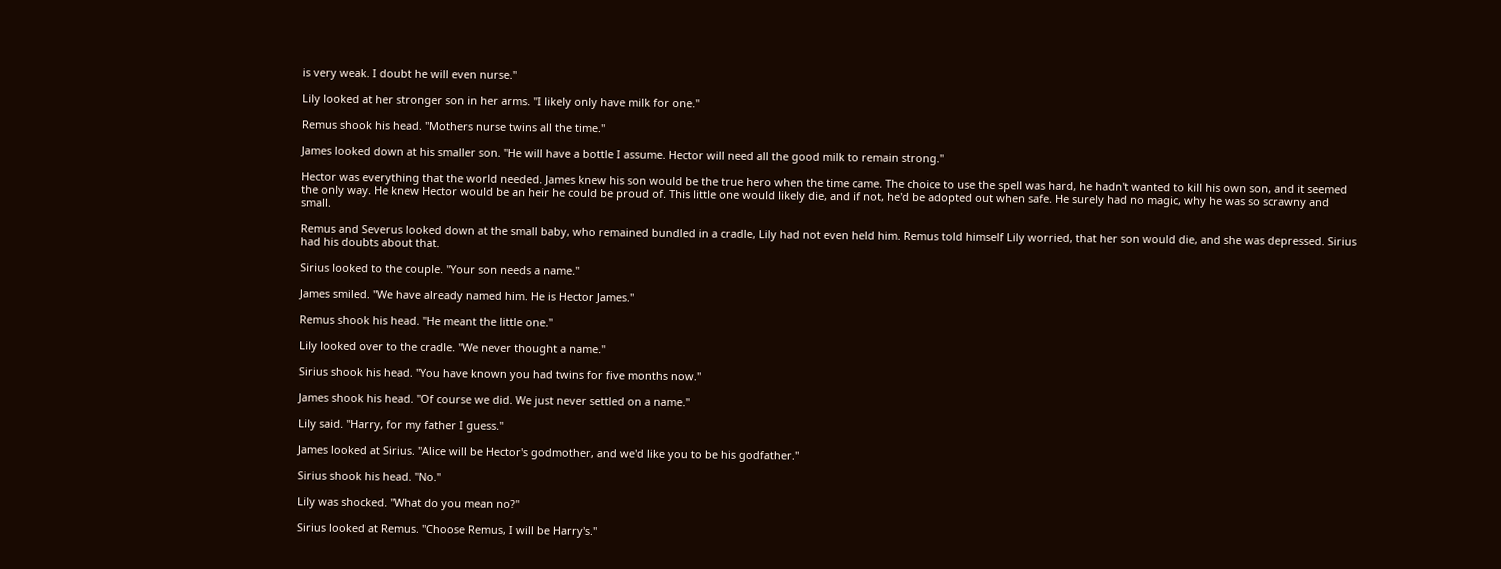is very weak. I doubt he will even nurse."

Lily looked at her stronger son in her arms. "I likely only have milk for one."

Remus shook his head. "Mothers nurse twins all the time."

James looked down at his smaller son. "He will have a bottle I assume. Hector will need all the good milk to remain strong."

Hector was everything that the world needed. James knew his son would be the true hero when the time came. The choice to use the spell was hard, he hadn't wanted to kill his own son, and it seemed the only way. He knew Hector would be an heir he could be proud of. This little one would likely die, and if not, he'd be adopted out when safe. He surely had no magic, why he was so scrawny and small.

Remus and Severus looked down at the small baby, who remained bundled in a cradle, Lily had not even held him. Remus told himself Lily worried, that her son would die, and she was depressed. Sirius had his doubts about that.

Sirius looked to the couple. "Your son needs a name."

James smiled. "We have already named him. He is Hector James."

Remus shook his head. "He meant the little one."

Lily looked over to the cradle. "We never thought a name."

Sirius shook his head. "You have known you had twins for five months now."

James shook his head. "Of course we did. We just never settled on a name."

Lily said. "Harry, for my father I guess."

James looked at Sirius. "Alice will be Hector's godmother, and we'd like you to be his godfather."

Sirius shook his head. "No."

Lily was shocked. "What do you mean no?"

Sirius looked at Remus. "Choose Remus, I will be Harry's."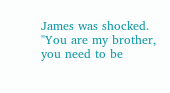James was shocked. "You are my brother, you need to be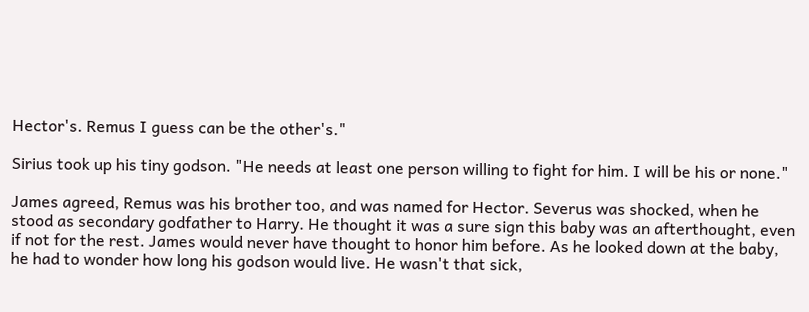Hector's. Remus I guess can be the other's."

Sirius took up his tiny godson. "He needs at least one person willing to fight for him. I will be his or none."

James agreed, Remus was his brother too, and was named for Hector. Severus was shocked, when he stood as secondary godfather to Harry. He thought it was a sure sign this baby was an afterthought, even if not for the rest. James would never have thought to honor him before. As he looked down at the baby, he had to wonder how long his godson would live. He wasn't that sick,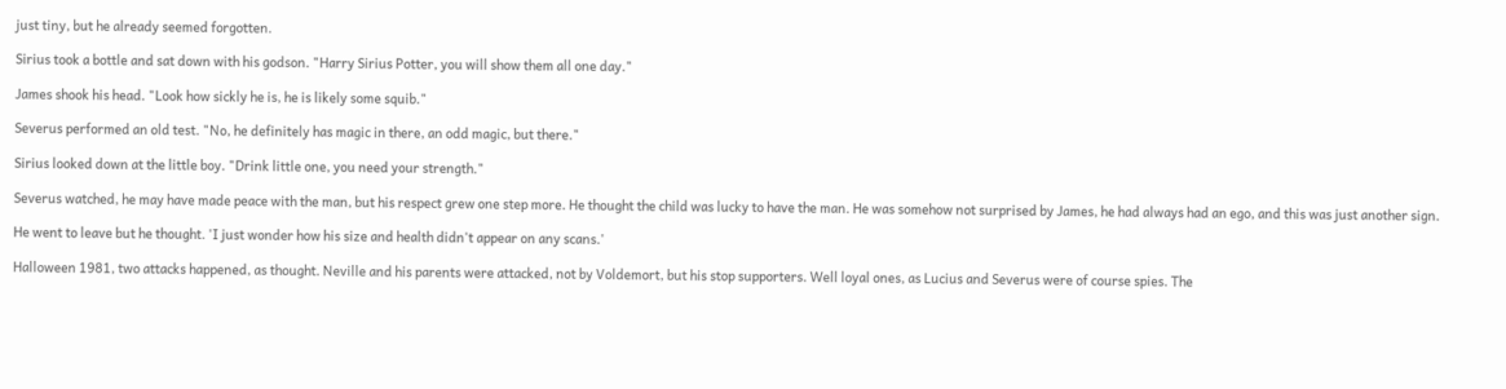just tiny, but he already seemed forgotten.

Sirius took a bottle and sat down with his godson. "Harry Sirius Potter, you will show them all one day."

James shook his head. "Look how sickly he is, he is likely some squib."

Severus performed an old test. "No, he definitely has magic in there, an odd magic, but there."

Sirius looked down at the little boy. "Drink little one, you need your strength."

Severus watched, he may have made peace with the man, but his respect grew one step more. He thought the child was lucky to have the man. He was somehow not surprised by James, he had always had an ego, and this was just another sign.

He went to leave but he thought. 'I just wonder how his size and health didn't appear on any scans.'

Halloween 1981, two attacks happened, as thought. Neville and his parents were attacked, not by Voldemort, but his stop supporters. Well loyal ones, as Lucius and Severus were of course spies. The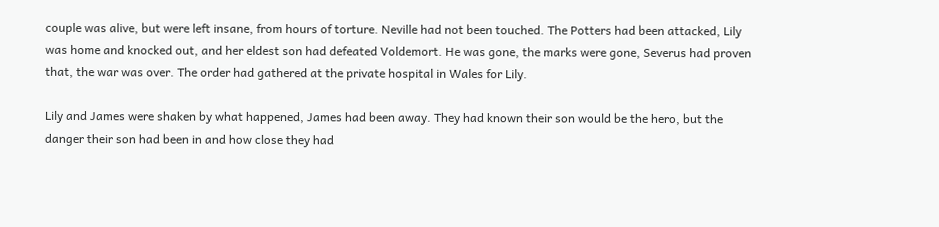couple was alive, but were left insane, from hours of torture. Neville had not been touched. The Potters had been attacked, Lily was home and knocked out, and her eldest son had defeated Voldemort. He was gone, the marks were gone, Severus had proven that, the war was over. The order had gathered at the private hospital in Wales for Lily.

Lily and James were shaken by what happened, James had been away. They had known their son would be the hero, but the danger their son had been in and how close they had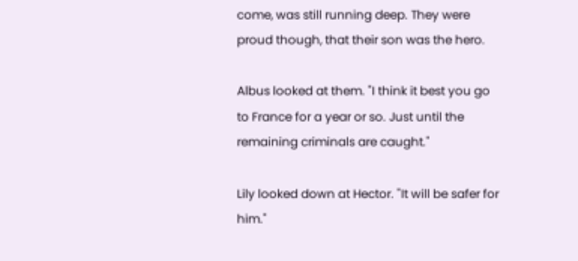come, was still running deep. They were proud though, that their son was the hero.

Albus looked at them. "I think it best you go to France for a year or so. Just until the remaining criminals are caught."

Lily looked down at Hector. "It will be safer for him."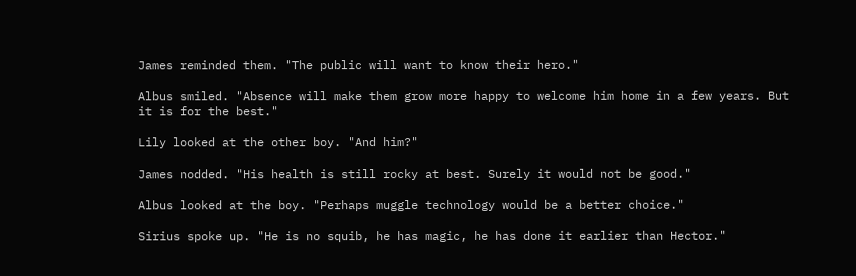James reminded them. "The public will want to know their hero."

Albus smiled. "Absence will make them grow more happy to welcome him home in a few years. But it is for the best."

Lily looked at the other boy. "And him?"

James nodded. "His health is still rocky at best. Surely it would not be good."

Albus looked at the boy. "Perhaps muggle technology would be a better choice."

Sirius spoke up. "He is no squib, he has magic, he has done it earlier than Hector."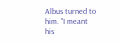Albus turned to him. "I meant his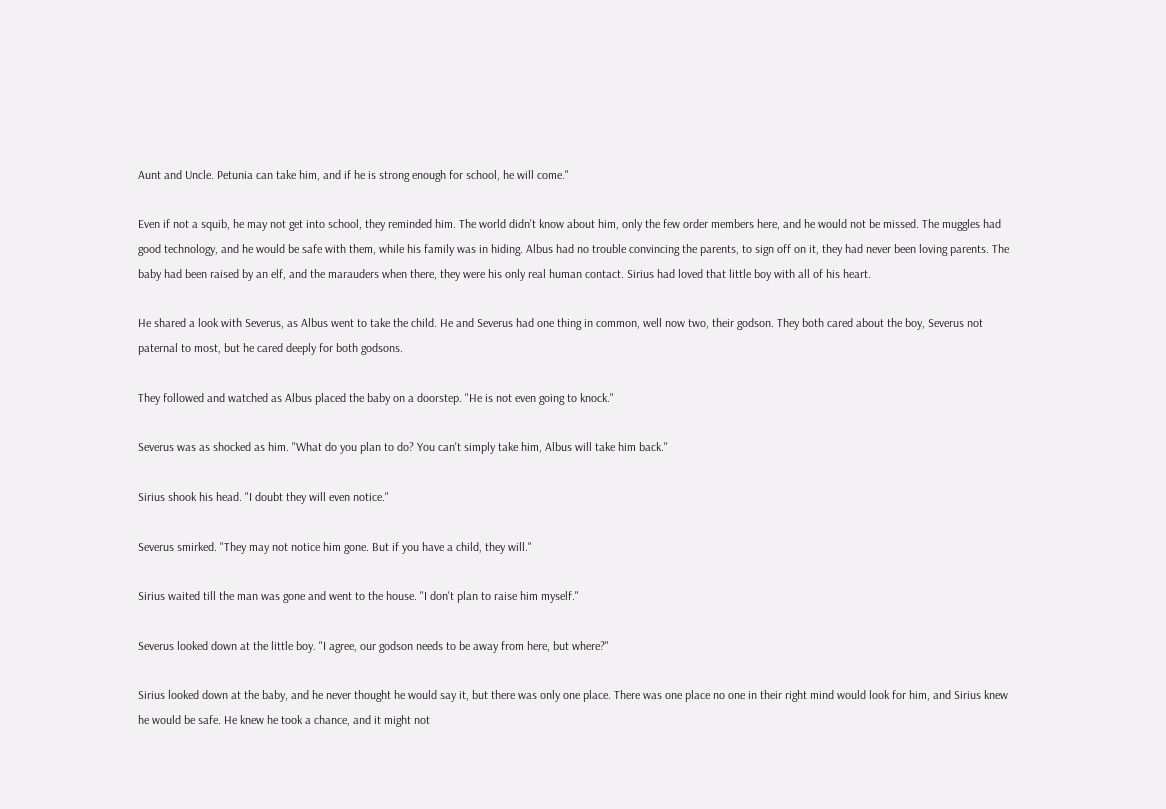Aunt and Uncle. Petunia can take him, and if he is strong enough for school, he will come."

Even if not a squib, he may not get into school, they reminded him. The world didn't know about him, only the few order members here, and he would not be missed. The muggles had good technology, and he would be safe with them, while his family was in hiding. Albus had no trouble convincing the parents, to sign off on it, they had never been loving parents. The baby had been raised by an elf, and the marauders when there, they were his only real human contact. Sirius had loved that little boy with all of his heart.

He shared a look with Severus, as Albus went to take the child. He and Severus had one thing in common, well now two, their godson. They both cared about the boy, Severus not paternal to most, but he cared deeply for both godsons.

They followed and watched as Albus placed the baby on a doorstep. "He is not even going to knock."

Severus was as shocked as him. "What do you plan to do? You can't simply take him, Albus will take him back."

Sirius shook his head. "I doubt they will even notice."

Severus smirked. "They may not notice him gone. But if you have a child, they will."

Sirius waited till the man was gone and went to the house. "I don't plan to raise him myself."

Severus looked down at the little boy. "I agree, our godson needs to be away from here, but where?"

Sirius looked down at the baby, and he never thought he would say it, but there was only one place. There was one place no one in their right mind would look for him, and Sirius knew he would be safe. He knew he took a chance, and it might not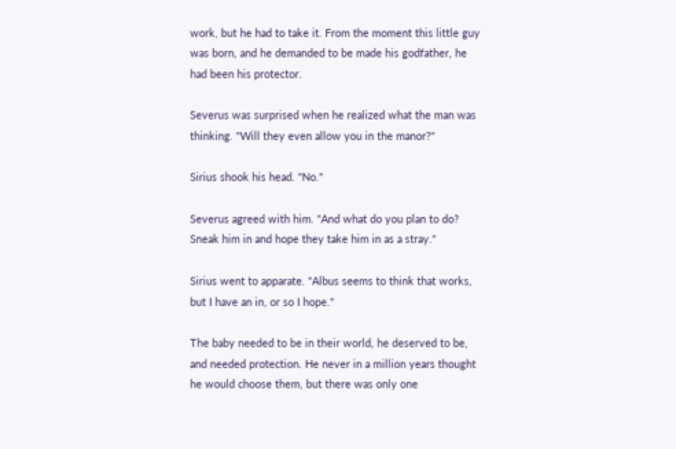work, but he had to take it. From the moment this little guy was born, and he demanded to be made his godfather, he had been his protector.

Severus was surprised when he realized what the man was thinking. "Will they even allow you in the manor?"

Sirius shook his head. "No."

Severus agreed with him. "And what do you plan to do? Sneak him in and hope they take him in as a stray."

Sirius went to apparate. "Albus seems to think that works, but I have an in, or so I hope."

The baby needed to be in their world, he deserved to be, and needed protection. He never in a million years thought he would choose them, but there was only one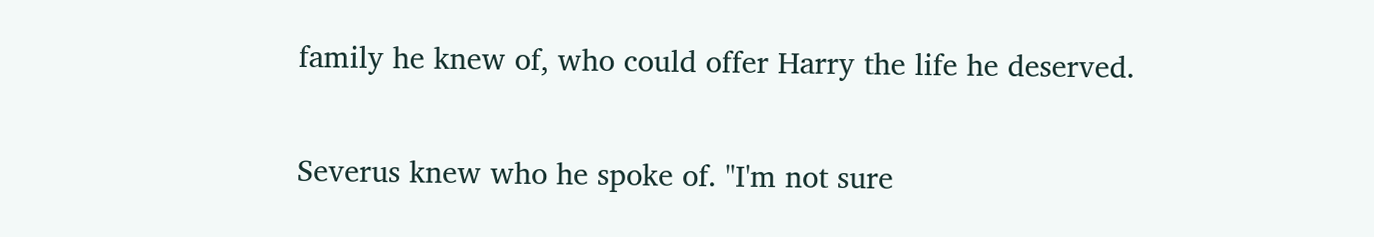family he knew of, who could offer Harry the life he deserved.

Severus knew who he spoke of. "I'm not sure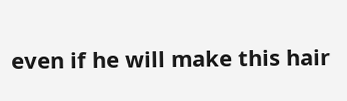even if he will make this hair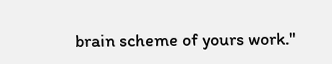brain scheme of yours work."